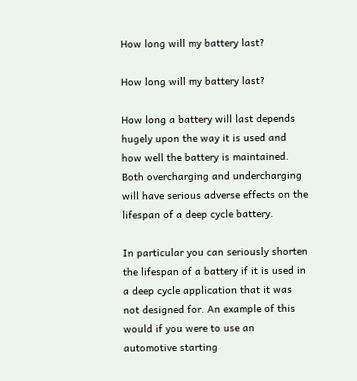How long will my battery last?

How long will my battery last?

How long a battery will last depends hugely upon the way it is used and how well the battery is maintained. Both overcharging and undercharging will have serious adverse effects on the lifespan of a deep cycle battery.

In particular you can seriously shorten the lifespan of a battery if it is used in a deep cycle application that it was not designed for. An example of this would if you were to use an automotive starting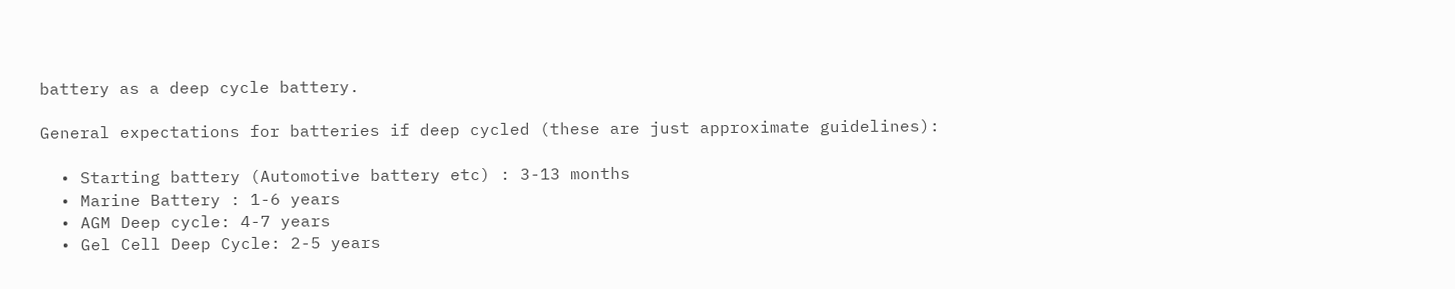battery as a deep cycle battery.

General expectations for batteries if deep cycled (these are just approximate guidelines):

  • Starting battery (Automotive battery etc) : 3-13 months
  • Marine Battery : 1-6 years
  • AGM Deep cycle: 4-7 years
  • Gel Cell Deep Cycle: 2-5 years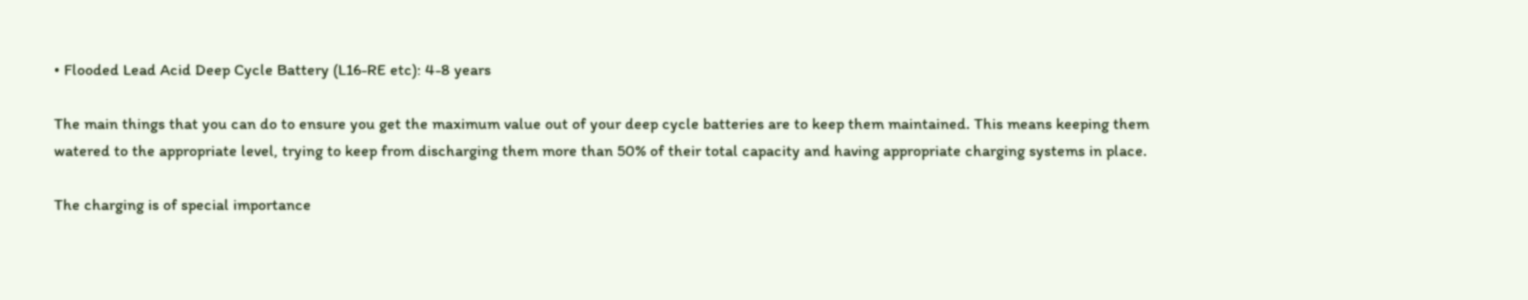• Flooded Lead Acid Deep Cycle Battery (L16-RE etc): 4-8 years

The main things that you can do to ensure you get the maximum value out of your deep cycle batteries are to keep them maintained. This means keeping them watered to the appropriate level, trying to keep from discharging them more than 50% of their total capacity and having appropriate charging systems in place.

The charging is of special importance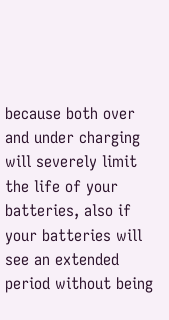because both over and under charging will severely limit the life of your batteries, also if your batteries will see an extended period without being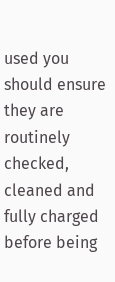used you should ensure they are routinely checked, cleaned and fully charged before being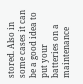stored. Also in some cases it can be a good idea to put your batteries on a maintenance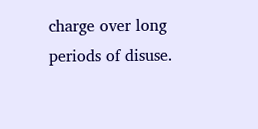charge over long periods of disuse.